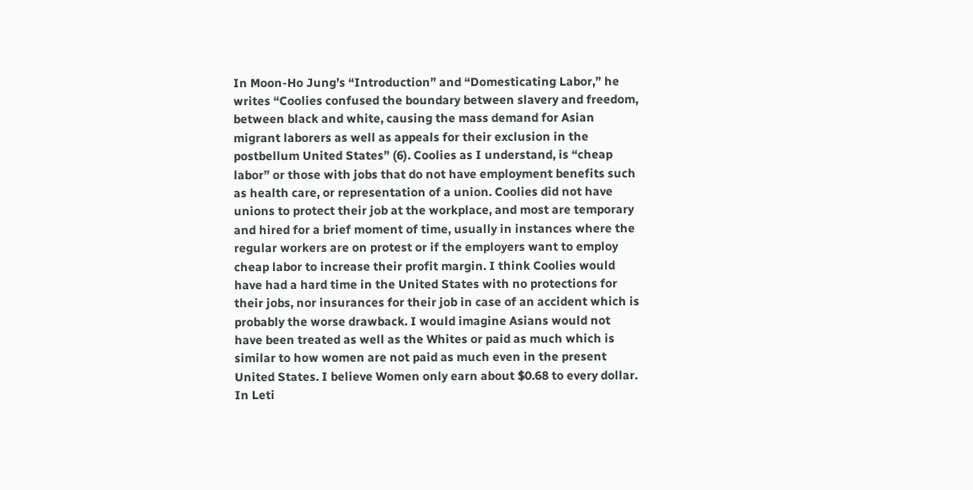In Moon-Ho Jung’s “Introduction” and “Domesticating Labor,” he writes “Coolies confused the boundary between slavery and freedom, between black and white, causing the mass demand for Asian migrant laborers as well as appeals for their exclusion in the postbellum United States” (6). Coolies as I understand, is “cheap labor” or those with jobs that do not have employment benefits such as health care, or representation of a union. Coolies did not have unions to protect their job at the workplace, and most are temporary and hired for a brief moment of time, usually in instances where the regular workers are on protest or if the employers want to employ cheap labor to increase their profit margin. I think Coolies would have had a hard time in the United States with no protections for their jobs, nor insurances for their job in case of an accident which is probably the worse drawback. I would imagine Asians would not have been treated as well as the Whites or paid as much which is similar to how women are not paid as much even in the present United States. I believe Women only earn about $0.68 to every dollar. In Leti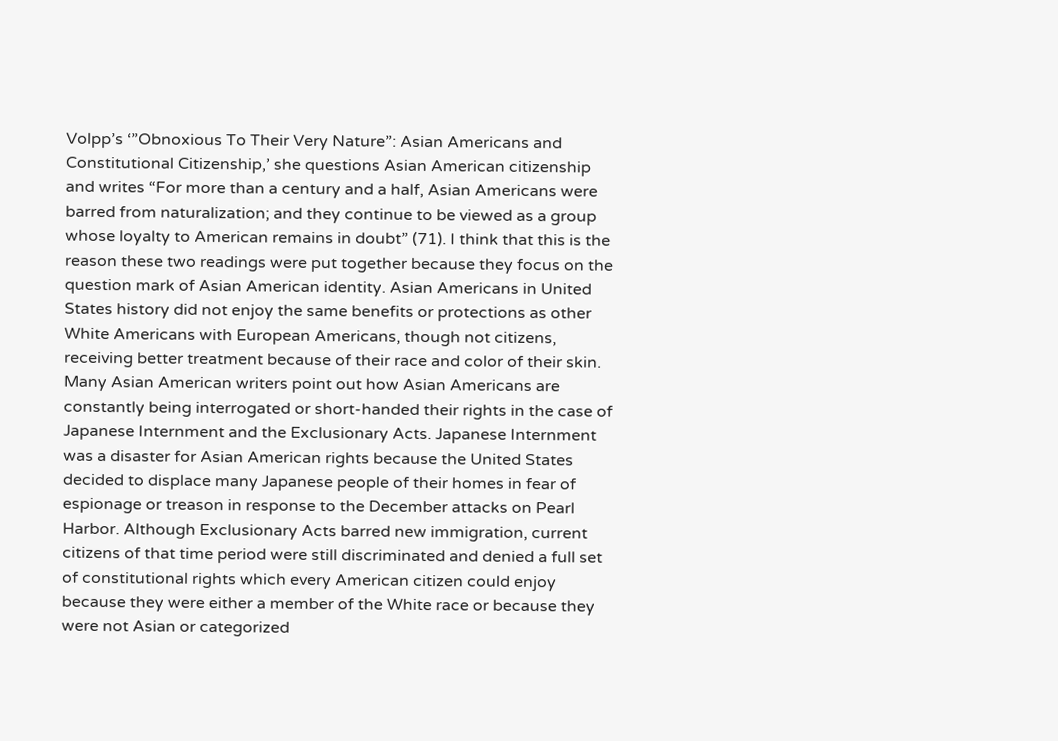Volpp’s ‘”Obnoxious To Their Very Nature”: Asian Americans and Constitutional Citizenship,’ she questions Asian American citizenship and writes “For more than a century and a half, Asian Americans were barred from naturalization; and they continue to be viewed as a group whose loyalty to American remains in doubt” (71). I think that this is the reason these two readings were put together because they focus on the question mark of Asian American identity. Asian Americans in United States history did not enjoy the same benefits or protections as other White Americans with European Americans, though not citizens, receiving better treatment because of their race and color of their skin. Many Asian American writers point out how Asian Americans are constantly being interrogated or short-handed their rights in the case of Japanese Internment and the Exclusionary Acts. Japanese Internment was a disaster for Asian American rights because the United States decided to displace many Japanese people of their homes in fear of espionage or treason in response to the December attacks on Pearl Harbor. Although Exclusionary Acts barred new immigration, current citizens of that time period were still discriminated and denied a full set of constitutional rights which every American citizen could enjoy because they were either a member of the White race or because they were not Asian or categorized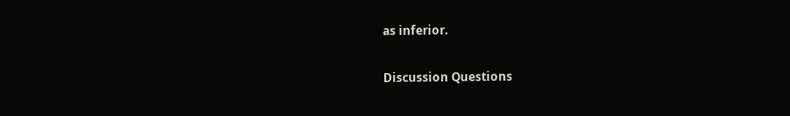as inferior.

Discussion Questions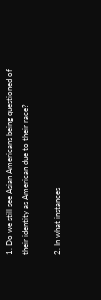1. Do we still see Asian Americans being questioned of their identity as American due to their race?

2. In what instances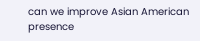can we improve Asian American presence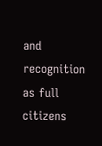and recognition as full citizens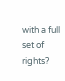with a full set of rights?